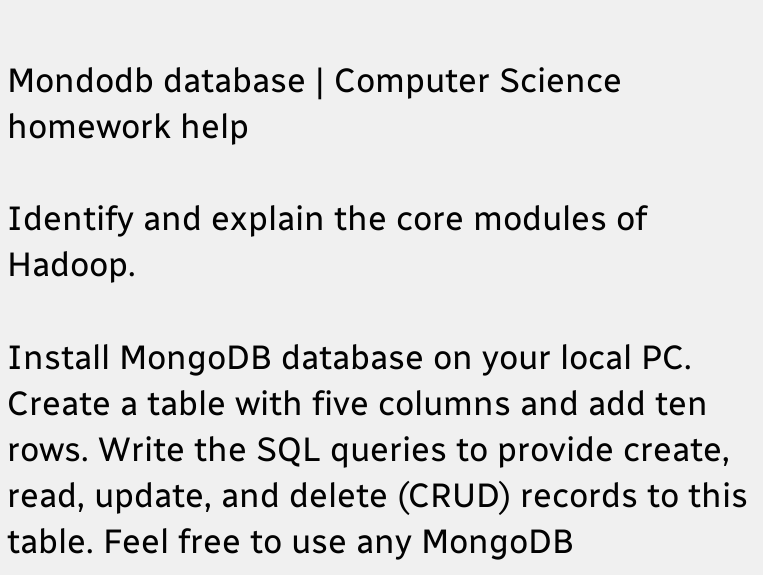Mondodb database | Computer Science homework help

Identify and explain the core modules of Hadoop.

Install MongoDB database on your local PC. Create a table with five columns and add ten rows. Write the SQL queries to provide create, read, update, and delete (CRUD) records to this table. Feel free to use any MongoDB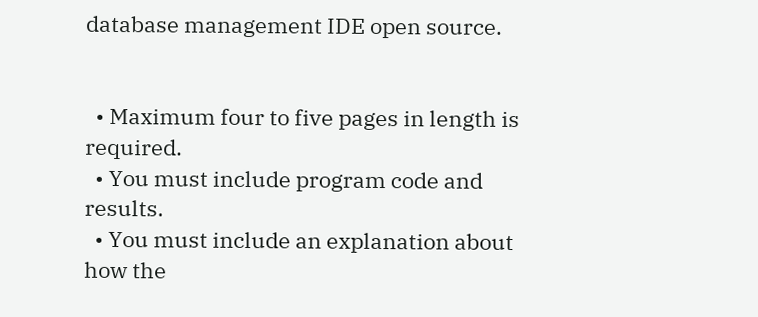database management IDE open source.


  • Maximum four to five pages in length is required.
  • You must include program code and results.
  • You must include an explanation about how the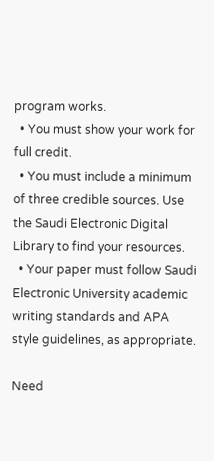program works.
  • You must show your work for full credit.
  • You must include a minimum of three credible sources. Use the Saudi Electronic Digital Library to find your resources.
  • Your paper must follow Saudi Electronic University academic writing standards and APA style guidelines, as appropriate.

Need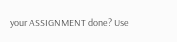your ASSIGNMENT done? Use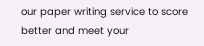our paper writing service to score better and meet your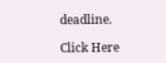deadline.

Click Here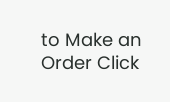to Make an Order Click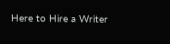Here to Hire a Writer